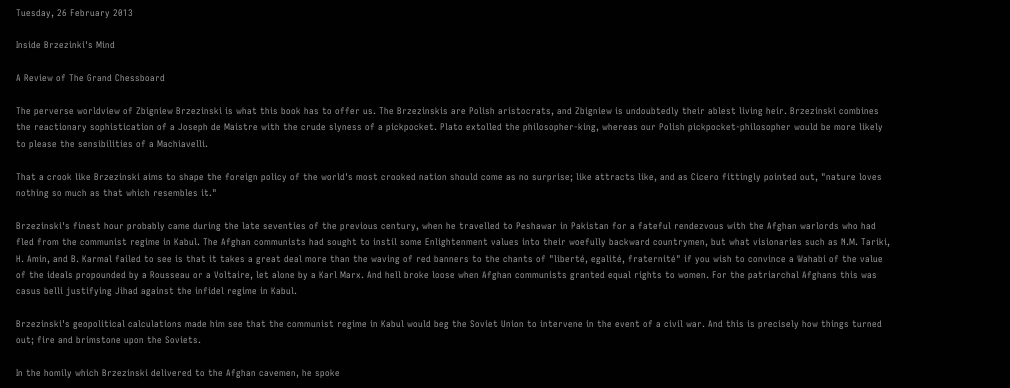Tuesday, 26 February 2013

Inside Brzezinki's Mind

A Review of The Grand Chessboard

The perverse worldview of Zbigniew Brzezinski is what this book has to offer us. The Brzezinskis are Polish aristocrats, and Zbigniew is undoubtedly their ablest living heir. Brzezinski combines the reactionary sophistication of a Joseph de Maistre with the crude slyness of a pickpocket. Plato extolled the philosopher-king, whereas our Polish pickpocket-philosopher would be more likely to please the sensibilities of a Machiavelli.

That a crook like Brzezinski aims to shape the foreign policy of the world's most crooked nation should come as no surprise; like attracts like, and as Cicero fittingly pointed out, "nature loves nothing so much as that which resembles it."

Brzezinski's finest hour probably came during the late seventies of the previous century, when he travelled to Peshawar in Pakistan for a fateful rendezvous with the Afghan warlords who had fled from the communist regime in Kabul. The Afghan communists had sought to instil some Enlightenment values into their woefully backward countrymen, but what visionaries such as N.M. Tariki, H. Amin, and B. Karmal failed to see is that it takes a great deal more than the waving of red banners to the chants of "liberté, egalité, fraternité" if you wish to convince a Wahabi of the value of the ideals propounded by a Rousseau or a Voltaire, let alone by a Karl Marx. And hell broke loose when Afghan communists granted equal rights to women. For the patriarchal Afghans this was casus belli justifying Jihad against the infidel regime in Kabul.

Brzezinski's geopolitical calculations made him see that the communist regime in Kabul would beg the Soviet Union to intervene in the event of a civil war. And this is precisely how things turned out; fire and brimstone upon the Soviets.

In the homily which Brzezinski delivered to the Afghan cavemen, he spoke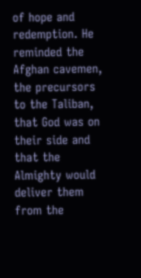of hope and redemption. He reminded the Afghan cavemen, the precursors to the Taliban, that God was on their side and that the Almighty would deliver them from the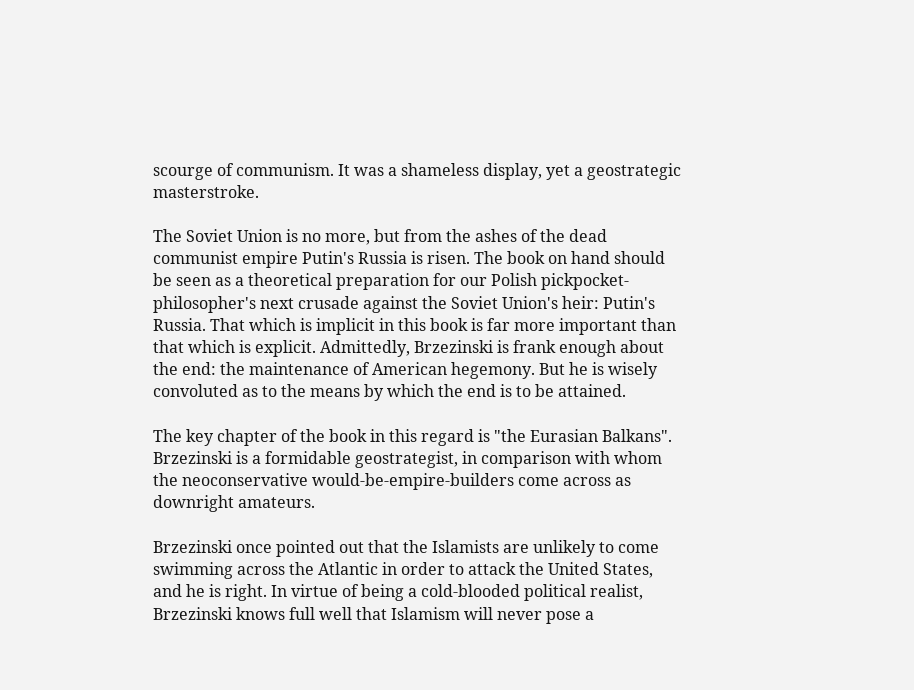scourge of communism. It was a shameless display, yet a geostrategic masterstroke.

The Soviet Union is no more, but from the ashes of the dead communist empire Putin's Russia is risen. The book on hand should be seen as a theoretical preparation for our Polish pickpocket-philosopher's next crusade against the Soviet Union's heir: Putin's Russia. That which is implicit in this book is far more important than that which is explicit. Admittedly, Brzezinski is frank enough about the end: the maintenance of American hegemony. But he is wisely convoluted as to the means by which the end is to be attained.

The key chapter of the book in this regard is "the Eurasian Balkans". Brzezinski is a formidable geostrategist, in comparison with whom the neoconservative would-be-empire-builders come across as downright amateurs.

Brzezinski once pointed out that the Islamists are unlikely to come swimming across the Atlantic in order to attack the United States, and he is right. In virtue of being a cold-blooded political realist, Brzezinski knows full well that Islamism will never pose a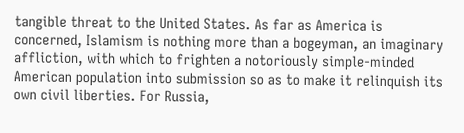tangible threat to the United States. As far as America is concerned, Islamism is nothing more than a bogeyman, an imaginary affliction, with which to frighten a notoriously simple-minded American population into submission so as to make it relinquish its own civil liberties. For Russia,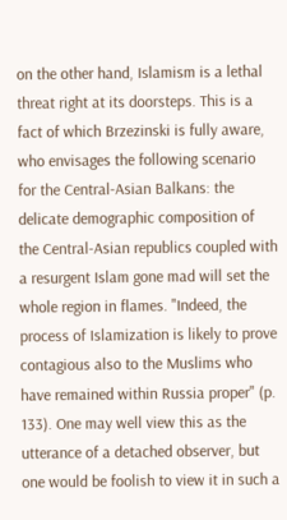on the other hand, Islamism is a lethal threat right at its doorsteps. This is a fact of which Brzezinski is fully aware, who envisages the following scenario for the Central-Asian Balkans: the delicate demographic composition of the Central-Asian republics coupled with a resurgent Islam gone mad will set the whole region in flames. "Indeed, the process of Islamization is likely to prove contagious also to the Muslims who have remained within Russia proper" (p. 133). One may well view this as the utterance of a detached observer, but one would be foolish to view it in such a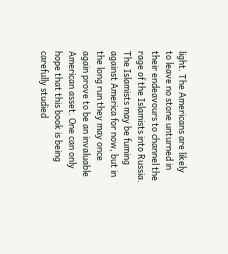light. The Americans are likely to leave no stone unturned in their endeavours to channel the rage of the Islamists into Russia. The Islamists may be fuming against America for now, but in the long run they may once again prove to be an invaluable American asset. One can only hope that this book is being carefully studied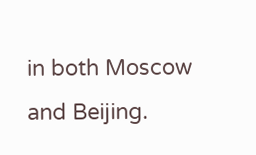in both Moscow and Beijing.